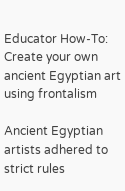Educator How-To: Create your own ancient Egyptian art using frontalism

Ancient Egyptian artists adhered to strict rules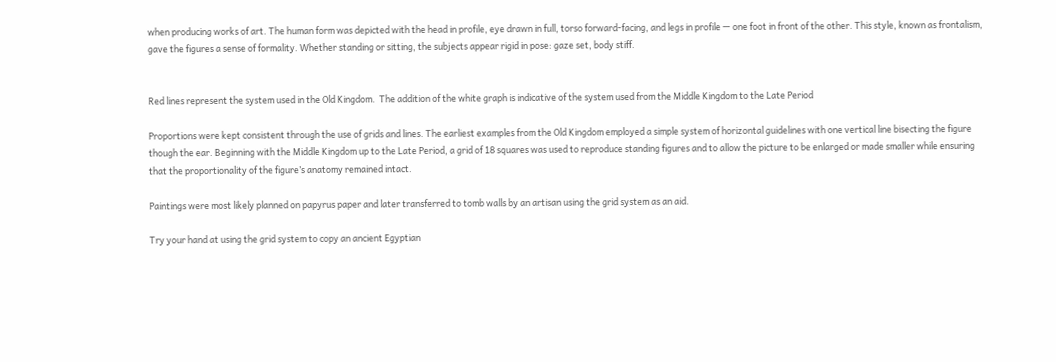when producing works of art. The human form was depicted with the head in profile, eye drawn in full, torso forward-facing, and legs in profile — one foot in front of the other. This style, known as frontalism, gave the figures a sense of formality. Whether standing or sitting, the subjects appear rigid in pose: gaze set, body stiff.


Red lines represent the system used in the Old Kingdom.  The addition of the white graph is indicative of the system used from the Middle Kingdom to the Late Period

Proportions were kept consistent through the use of grids and lines. The earliest examples from the Old Kingdom employed a simple system of horizontal guidelines with one vertical line bisecting the figure though the ear. Beginning with the Middle Kingdom up to the Late Period, a grid of 18 squares was used to reproduce standing figures and to allow the picture to be enlarged or made smaller while ensuring that the proportionality of the figure’s anatomy remained intact.

Paintings were most likely planned on papyrus paper and later transferred to tomb walls by an artisan using the grid system as an aid.

Try your hand at using the grid system to copy an ancient Egyptian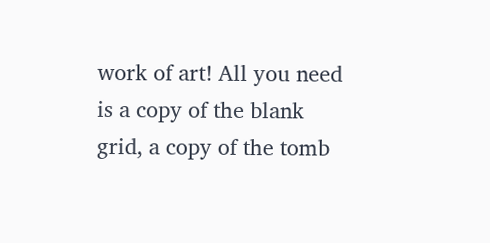work of art! All you need is a copy of the blank grid, a copy of the tomb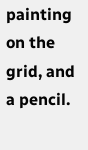painting on the grid, and a pencil.